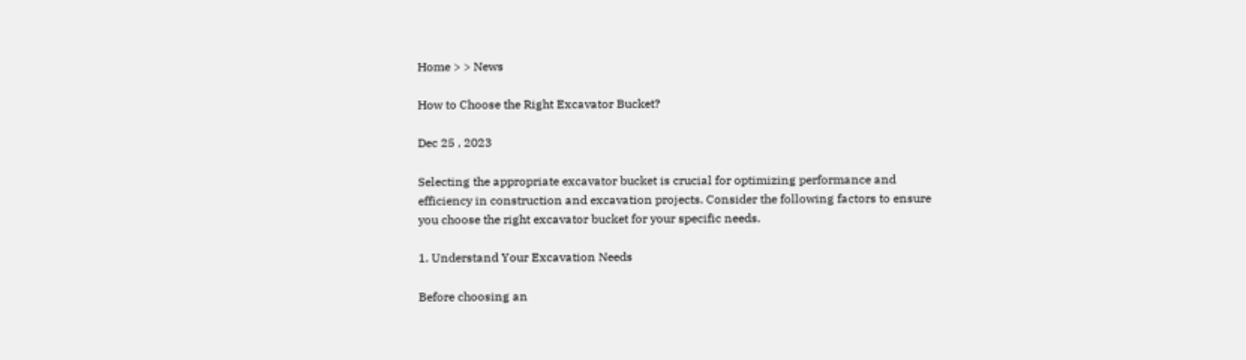Home > > News

How to Choose the Right Excavator Bucket?

Dec 25 , 2023

Selecting the appropriate excavator bucket is crucial for optimizing performance and efficiency in construction and excavation projects. Consider the following factors to ensure you choose the right excavator bucket for your specific needs.

1. Understand Your Excavation Needs

Before choosing an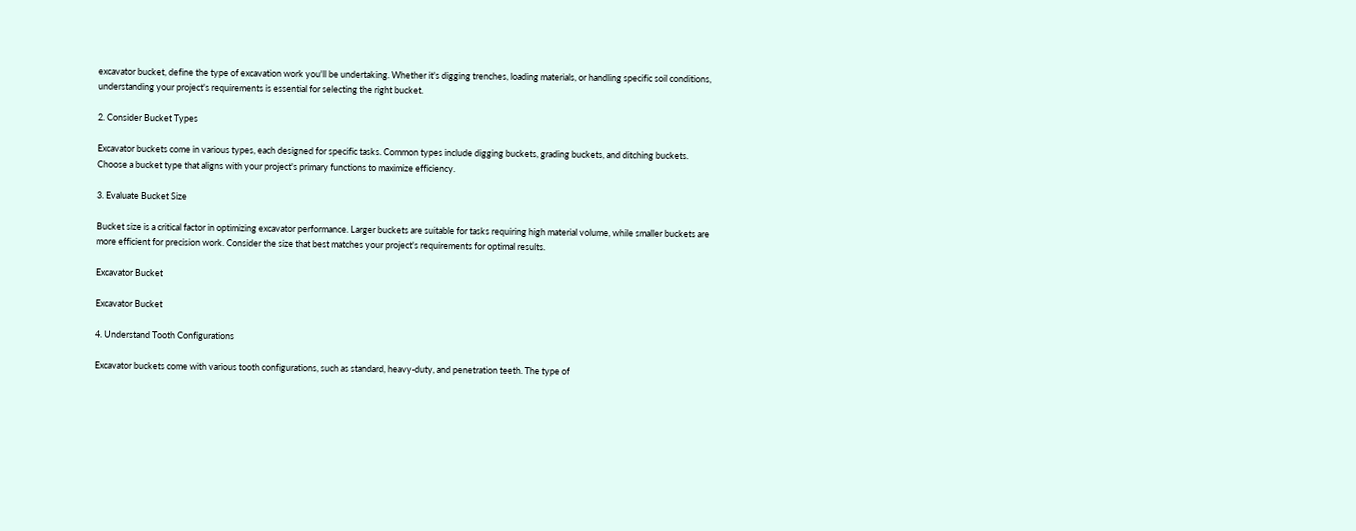excavator bucket, define the type of excavation work you'll be undertaking. Whether it's digging trenches, loading materials, or handling specific soil conditions, understanding your project's requirements is essential for selecting the right bucket.

2. Consider Bucket Types

Excavator buckets come in various types, each designed for specific tasks. Common types include digging buckets, grading buckets, and ditching buckets. Choose a bucket type that aligns with your project's primary functions to maximize efficiency.

3. Evaluate Bucket Size

Bucket size is a critical factor in optimizing excavator performance. Larger buckets are suitable for tasks requiring high material volume, while smaller buckets are more efficient for precision work. Consider the size that best matches your project's requirements for optimal results.

Excavator Bucket

Excavator Bucket

4. Understand Tooth Configurations

Excavator buckets come with various tooth configurations, such as standard, heavy-duty, and penetration teeth. The type of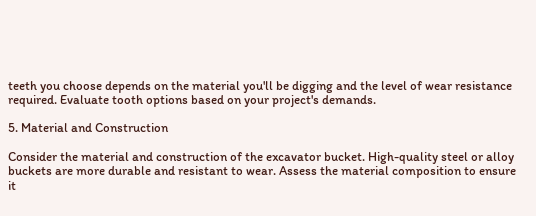teeth you choose depends on the material you'll be digging and the level of wear resistance required. Evaluate tooth options based on your project's demands.

5. Material and Construction

Consider the material and construction of the excavator bucket. High-quality steel or alloy buckets are more durable and resistant to wear. Assess the material composition to ensure it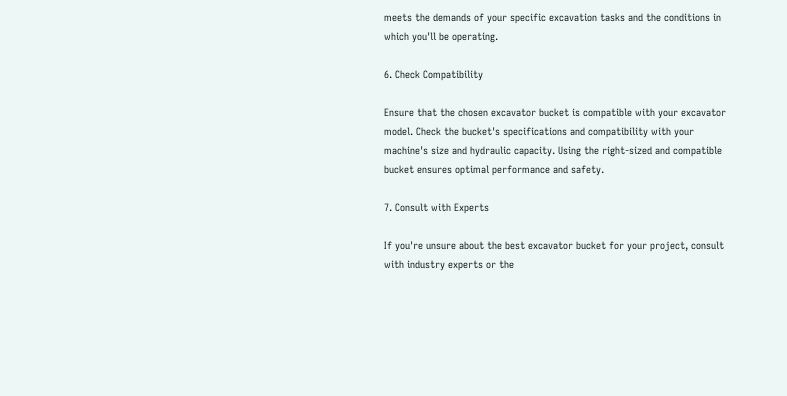meets the demands of your specific excavation tasks and the conditions in which you'll be operating.

6. Check Compatibility

Ensure that the chosen excavator bucket is compatible with your excavator model. Check the bucket's specifications and compatibility with your machine's size and hydraulic capacity. Using the right-sized and compatible bucket ensures optimal performance and safety.

7. Consult with Experts

If you're unsure about the best excavator bucket for your project, consult with industry experts or the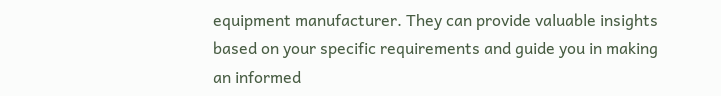equipment manufacturer. They can provide valuable insights based on your specific requirements and guide you in making an informed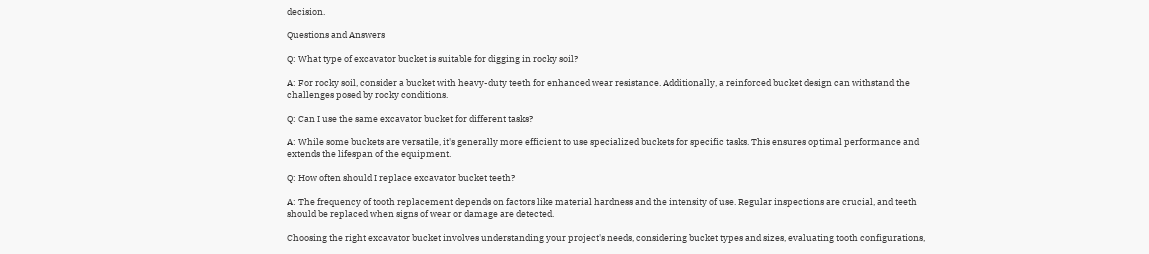decision.

Questions and Answers

Q: What type of excavator bucket is suitable for digging in rocky soil?

A: For rocky soil, consider a bucket with heavy-duty teeth for enhanced wear resistance. Additionally, a reinforced bucket design can withstand the challenges posed by rocky conditions.

Q: Can I use the same excavator bucket for different tasks?

A: While some buckets are versatile, it's generally more efficient to use specialized buckets for specific tasks. This ensures optimal performance and extends the lifespan of the equipment.

Q: How often should I replace excavator bucket teeth?

A: The frequency of tooth replacement depends on factors like material hardness and the intensity of use. Regular inspections are crucial, and teeth should be replaced when signs of wear or damage are detected.

Choosing the right excavator bucket involves understanding your project's needs, considering bucket types and sizes, evaluating tooth configurations,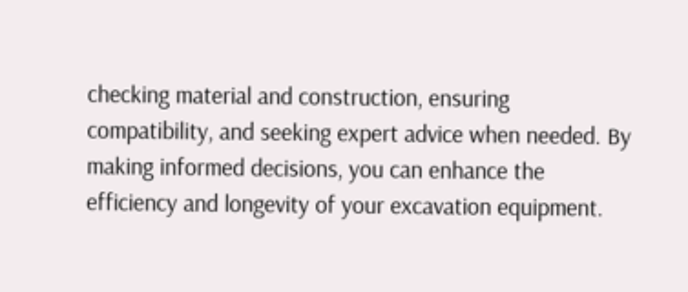checking material and construction, ensuring compatibility, and seeking expert advice when needed. By making informed decisions, you can enhance the efficiency and longevity of your excavation equipment.